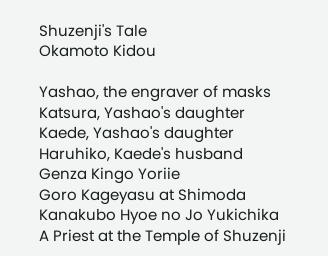Shuzenji's Tale
Okamoto Kidou

Yashao, the engraver of masks
Katsura, Yashao's daughter
Kaede, Yashao's daughter
Haruhiko, Kaede's husband
Genza Kingo Yoriie
Goro Kageyasu at Shimoda
Kanakubo Hyoe no Jo Yukichika
A Priest at the Temple of Shuzenji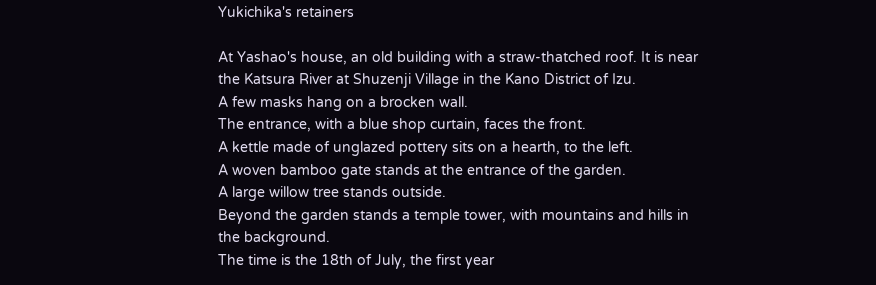Yukichika's retainers

At Yashao's house, an old building with a straw-thatched roof. It is near the Katsura River at Shuzenji Village in the Kano District of Izu.
A few masks hang on a brocken wall.
The entrance, with a blue shop curtain, faces the front.
A kettle made of unglazed pottery sits on a hearth, to the left.
A woven bamboo gate stands at the entrance of the garden.
A large willow tree stands outside.
Beyond the garden stands a temple tower, with mountains and hills in the background.
The time is the 18th of July, the first year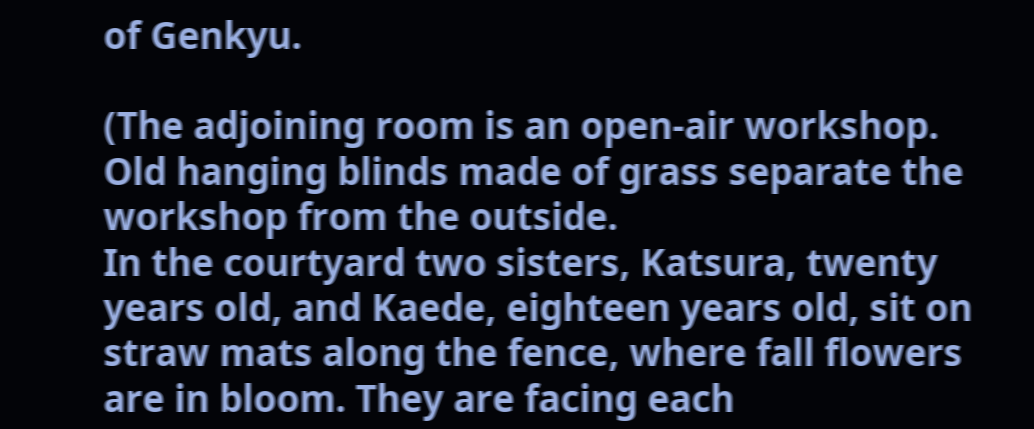of Genkyu.

(The adjoining room is an open-air workshop. Old hanging blinds made of grass separate the workshop from the outside.
In the courtyard two sisters, Katsura, twenty years old, and Kaede, eighteen years old, sit on straw mats along the fence, where fall flowers are in bloom. They are facing each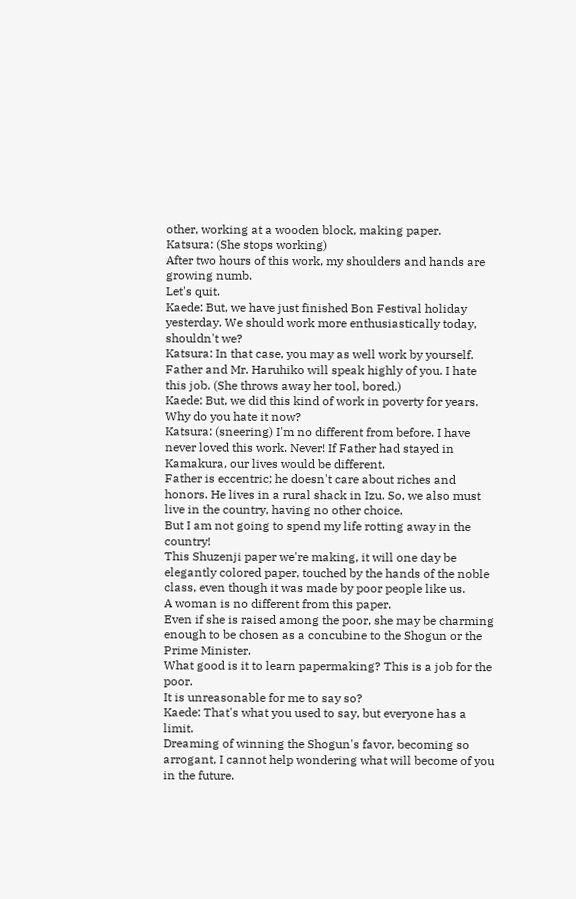other, working at a wooden block, making paper.
Katsura: (She stops working)
After two hours of this work, my shoulders and hands are growing numb.
Let's quit.
Kaede: But, we have just finished Bon Festival holiday yesterday. We should work more enthusiastically today, shouldn't we?
Katsura: In that case, you may as well work by yourself. Father and Mr. Haruhiko will speak highly of you. I hate this job. (She throws away her tool, bored.)
Kaede: But, we did this kind of work in poverty for years. Why do you hate it now?
Katsura: (sneering) I'm no different from before. I have never loved this work. Never! If Father had stayed in Kamakura, our lives would be different.
Father is eccentric; he doesn't care about riches and honors. He lives in a rural shack in Izu. So, we also must live in the country, having no other choice.
But I am not going to spend my life rotting away in the country!
This Shuzenji paper we're making, it will one day be elegantly colored paper, touched by the hands of the noble class, even though it was made by poor people like us.
A woman is no different from this paper.
Even if she is raised among the poor, she may be charming enough to be chosen as a concubine to the Shogun or the Prime Minister.
What good is it to learn papermaking? This is a job for the poor.
It is unreasonable for me to say so?
Kaede: That's what you used to say, but everyone has a limit.
Dreaming of winning the Shogun's favor, becoming so arrogant, I cannot help wondering what will become of you in the future.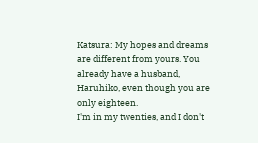Katsura: My hopes and dreams are different from yours. You already have a husband, Haruhiko, even though you are only eighteen.
I'm in my twenties, and I don't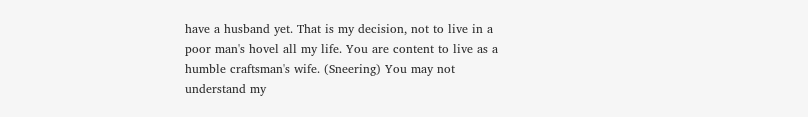have a husband yet. That is my decision, not to live in a poor man's hovel all my life. You are content to live as a humble craftsman's wife. (Sneering) You may not understand my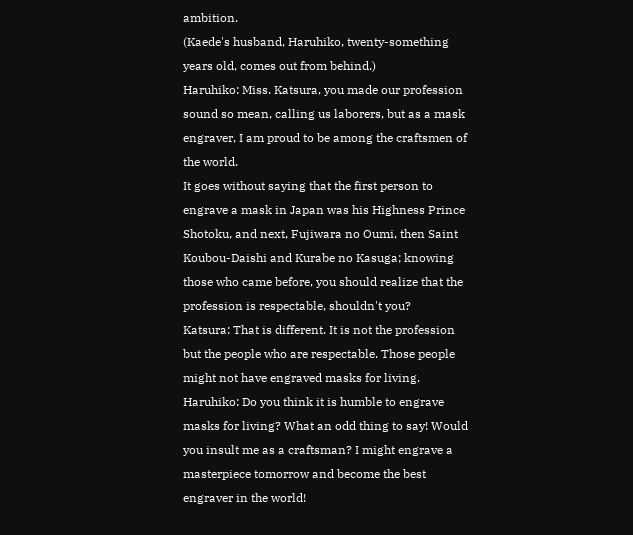ambition.
(Kaede's husband, Haruhiko, twenty-something years old, comes out from behind.)
Haruhiko: Miss. Katsura, you made our profession sound so mean, calling us laborers, but as a mask engraver, I am proud to be among the craftsmen of the world.
It goes without saying that the first person to engrave a mask in Japan was his Highness Prince Shotoku, and next, Fujiwara no Oumi, then Saint Koubou-Daishi and Kurabe no Kasuga; knowing those who came before, you should realize that the profession is respectable, shouldn't you?
Katsura: That is different. It is not the profession but the people who are respectable. Those people might not have engraved masks for living.
Haruhiko: Do you think it is humble to engrave masks for living? What an odd thing to say! Would you insult me as a craftsman? I might engrave a masterpiece tomorrow and become the best engraver in the world!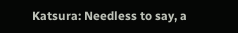Katsura: Needless to say, a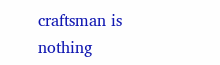craftsman is nothing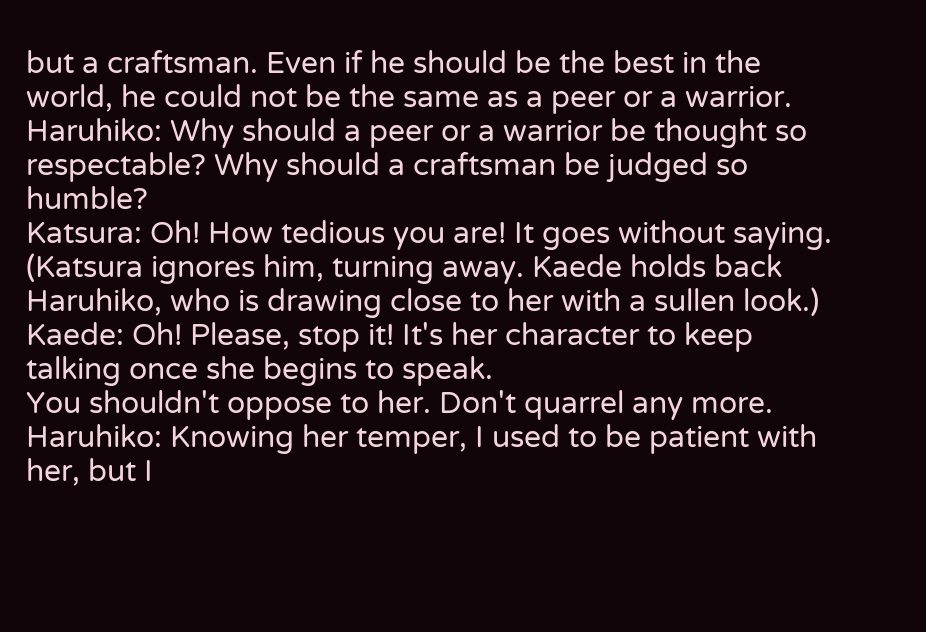but a craftsman. Even if he should be the best in the world, he could not be the same as a peer or a warrior.
Haruhiko: Why should a peer or a warrior be thought so respectable? Why should a craftsman be judged so humble?
Katsura: Oh! How tedious you are! It goes without saying.
(Katsura ignores him, turning away. Kaede holds back Haruhiko, who is drawing close to her with a sullen look.)
Kaede: Oh! Please, stop it! It's her character to keep talking once she begins to speak.
You shouldn't oppose to her. Don't quarrel any more.
Haruhiko: Knowing her temper, I used to be patient with her, but I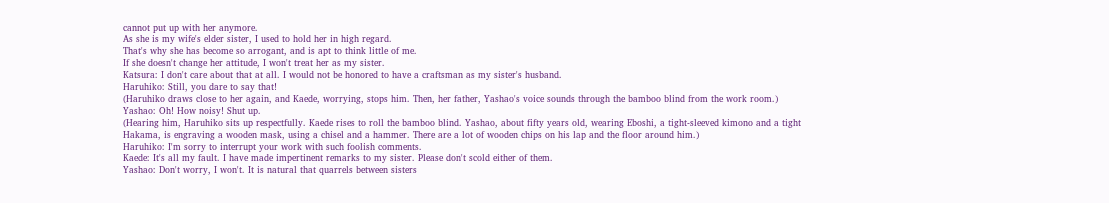cannot put up with her anymore.
As she is my wife's elder sister, I used to hold her in high regard.
That's why she has become so arrogant, and is apt to think little of me.
If she doesn't change her attitude, I won't treat her as my sister.
Katsura: I don't care about that at all. I would not be honored to have a craftsman as my sister's husband.
Haruhiko: Still, you dare to say that!
(Haruhiko draws close to her again, and Kaede, worrying, stops him. Then, her father, Yashao's voice sounds through the bamboo blind from the work room.)
Yashao: Oh! How noisy! Shut up.
(Hearing him, Haruhiko sits up respectfully. Kaede rises to roll the bamboo blind. Yashao, about fifty years old, wearing Eboshi, a tight-sleeved kimono and a tight Hakama, is engraving a wooden mask, using a chisel and a hammer. There are a lot of wooden chips on his lap and the floor around him.)
Haruhiko: I'm sorry to interrupt your work with such foolish comments.
Kaede: It's all my fault. I have made impertinent remarks to my sister. Please don't scold either of them.
Yashao: Don't worry, I won't. It is natural that quarrels between sisters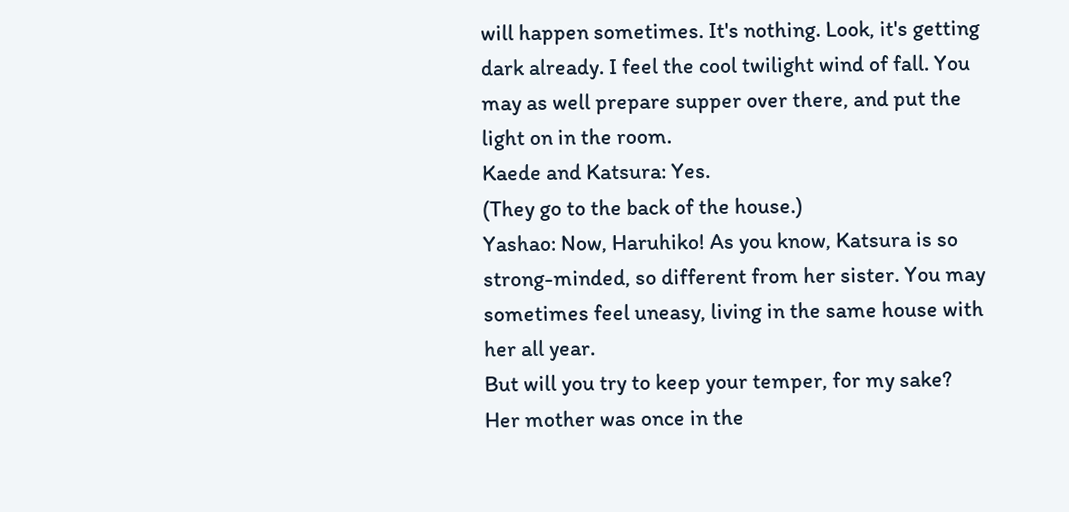will happen sometimes. It's nothing. Look, it's getting dark already. I feel the cool twilight wind of fall. You may as well prepare supper over there, and put the light on in the room.
Kaede and Katsura: Yes.
(They go to the back of the house.)
Yashao: Now, Haruhiko! As you know, Katsura is so strong-minded, so different from her sister. You may sometimes feel uneasy, living in the same house with her all year.
But will you try to keep your temper, for my sake?
Her mother was once in the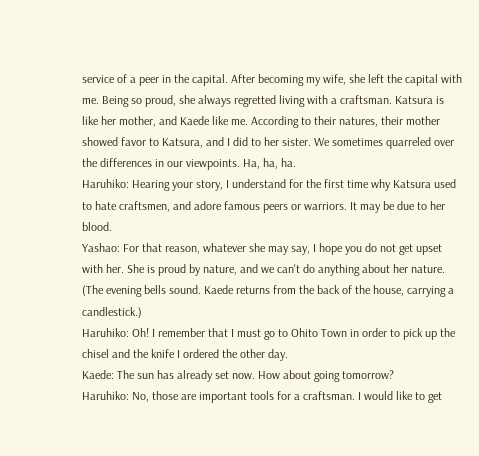service of a peer in the capital. After becoming my wife, she left the capital with me. Being so proud, she always regretted living with a craftsman. Katsura is like her mother, and Kaede like me. According to their natures, their mother showed favor to Katsura, and I did to her sister. We sometimes quarreled over the differences in our viewpoints. Ha, ha, ha.
Haruhiko: Hearing your story, I understand for the first time why Katsura used to hate craftsmen, and adore famous peers or warriors. It may be due to her blood.
Yashao: For that reason, whatever she may say, I hope you do not get upset with her. She is proud by nature, and we can't do anything about her nature.
(The evening bells sound. Kaede returns from the back of the house, carrying a candlestick.)
Haruhiko: Oh! I remember that I must go to Ohito Town in order to pick up the chisel and the knife I ordered the other day.
Kaede: The sun has already set now. How about going tomorrow?
Haruhiko: No, those are important tools for a craftsman. I would like to get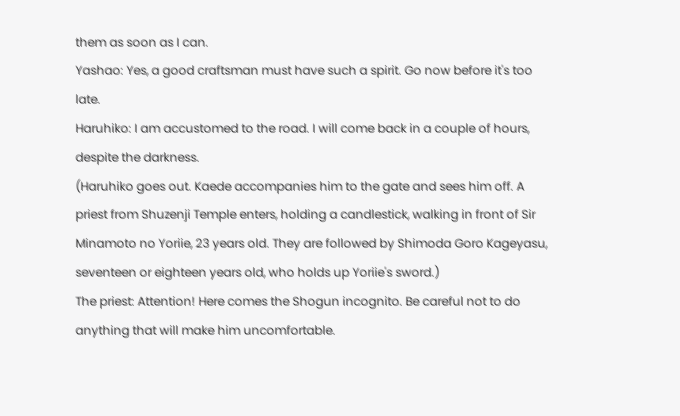them as soon as I can.
Yashao: Yes, a good craftsman must have such a spirit. Go now before it's too late.
Haruhiko: I am accustomed to the road. I will come back in a couple of hours, despite the darkness.
(Haruhiko goes out. Kaede accompanies him to the gate and sees him off. A priest from Shuzenji Temple enters, holding a candlestick, walking in front of Sir Minamoto no Yoriie, 23 years old. They are followed by Shimoda Goro Kageyasu, seventeen or eighteen years old, who holds up Yoriie's sword.)
The priest: Attention! Here comes the Shogun incognito. Be careful not to do anything that will make him uncomfortable.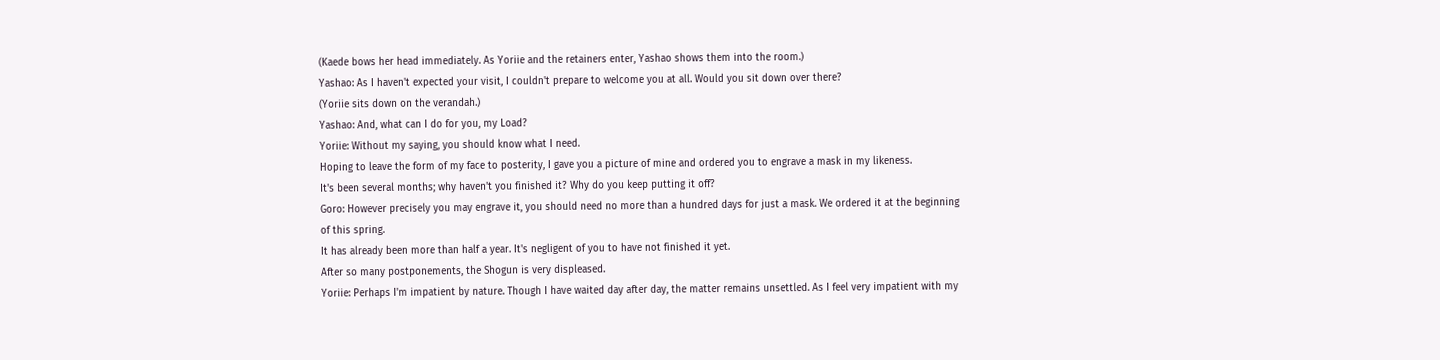(Kaede bows her head immediately. As Yoriie and the retainers enter, Yashao shows them into the room.)
Yashao: As I haven't expected your visit, I couldn't prepare to welcome you at all. Would you sit down over there?
(Yoriie sits down on the verandah.)
Yashao: And, what can I do for you, my Load?
Yoriie: Without my saying, you should know what I need.
Hoping to leave the form of my face to posterity, I gave you a picture of mine and ordered you to engrave a mask in my likeness.
It's been several months; why haven't you finished it? Why do you keep putting it off?
Goro: However precisely you may engrave it, you should need no more than a hundred days for just a mask. We ordered it at the beginning of this spring.
It has already been more than half a year. It's negligent of you to have not finished it yet.
After so many postponements, the Shogun is very displeased.
Yoriie: Perhaps I'm impatient by nature. Though I have waited day after day, the matter remains unsettled. As I feel very impatient with my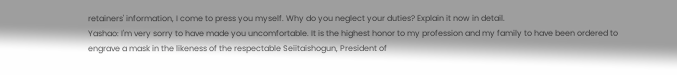retainers' information, I come to press you myself. Why do you neglect your duties? Explain it now in detail.
Yashao: I'm very sorry to have made you uncomfortable. It is the highest honor to my profession and my family to have been ordered to engrave a mask in the likeness of the respectable Seiitaishogun, President of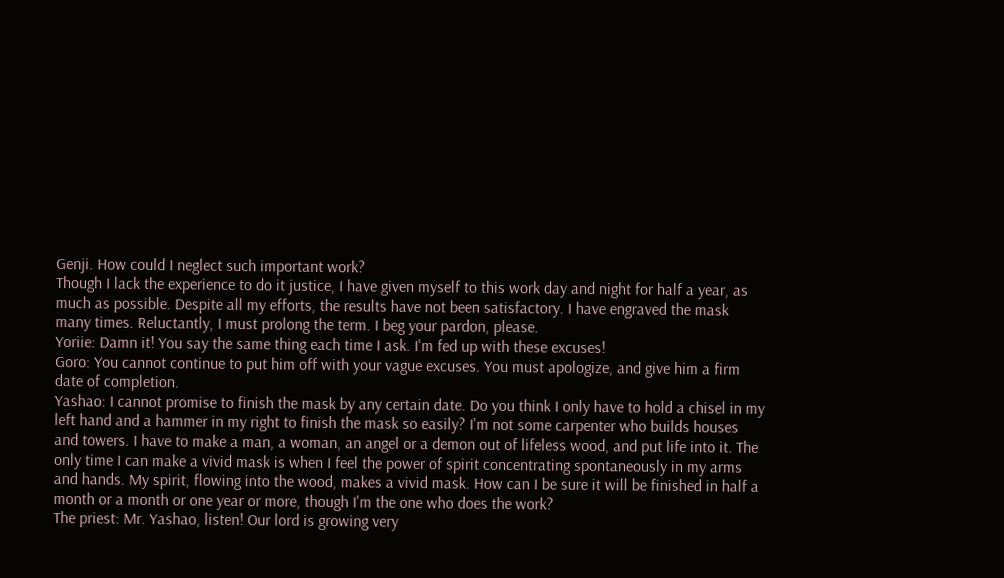Genji. How could I neglect such important work?
Though I lack the experience to do it justice, I have given myself to this work day and night for half a year, as much as possible. Despite all my efforts, the results have not been satisfactory. I have engraved the mask many times. Reluctantly, I must prolong the term. I beg your pardon, please.
Yoriie: Damn it! You say the same thing each time I ask. I'm fed up with these excuses!
Goro: You cannot continue to put him off with your vague excuses. You must apologize, and give him a firm date of completion.
Yashao: I cannot promise to finish the mask by any certain date. Do you think I only have to hold a chisel in my left hand and a hammer in my right to finish the mask so easily? I'm not some carpenter who builds houses and towers. I have to make a man, a woman, an angel or a demon out of lifeless wood, and put life into it. The only time I can make a vivid mask is when I feel the power of spirit concentrating spontaneously in my arms and hands. My spirit, flowing into the wood, makes a vivid mask. How can I be sure it will be finished in half a month or a month or one year or more, though I'm the one who does the work?
The priest: Mr. Yashao, listen! Our lord is growing very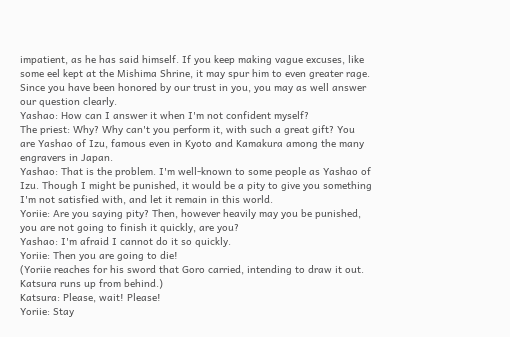impatient, as he has said himself. If you keep making vague excuses, like some eel kept at the Mishima Shrine, it may spur him to even greater rage. Since you have been honored by our trust in you, you may as well answer our question clearly.
Yashao: How can I answer it when I'm not confident myself?
The priest: Why? Why can't you perform it, with such a great gift? You are Yashao of Izu, famous even in Kyoto and Kamakura among the many engravers in Japan.
Yashao: That is the problem. I'm well-known to some people as Yashao of Izu. Though I might be punished, it would be a pity to give you something I'm not satisfied with, and let it remain in this world.
Yoriie: Are you saying pity? Then, however heavily may you be punished, you are not going to finish it quickly, are you?
Yashao: I'm afraid I cannot do it so quickly.
Yoriie: Then you are going to die!
(Yoriie reaches for his sword that Goro carried, intending to draw it out. Katsura runs up from behind.)
Katsura: Please, wait! Please!
Yoriie: Stay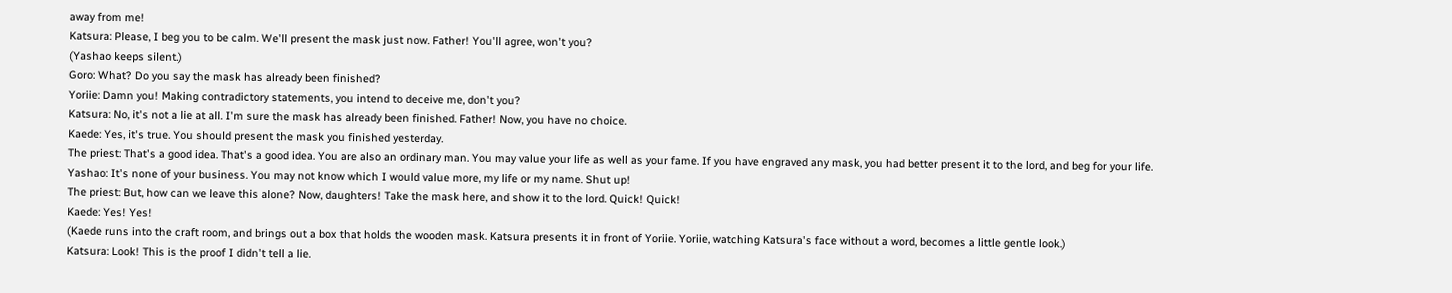away from me!
Katsura: Please, I beg you to be calm. We'll present the mask just now. Father! You'll agree, won't you?
(Yashao keeps silent.)
Goro: What? Do you say the mask has already been finished?
Yoriie: Damn you! Making contradictory statements, you intend to deceive me, don't you?
Katsura: No, it's not a lie at all. I'm sure the mask has already been finished. Father! Now, you have no choice.
Kaede: Yes, it's true. You should present the mask you finished yesterday.
The priest: That's a good idea. That's a good idea. You are also an ordinary man. You may value your life as well as your fame. If you have engraved any mask, you had better present it to the lord, and beg for your life.
Yashao: It's none of your business. You may not know which I would value more, my life or my name. Shut up!
The priest: But, how can we leave this alone? Now, daughters! Take the mask here, and show it to the lord. Quick! Quick!
Kaede: Yes! Yes!
(Kaede runs into the craft room, and brings out a box that holds the wooden mask. Katsura presents it in front of Yoriie. Yoriie, watching Katsura's face without a word, becomes a little gentle look.)
Katsura: Look! This is the proof I didn't tell a lie.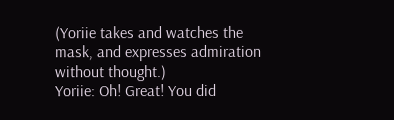(Yoriie takes and watches the mask, and expresses admiration without thought.)
Yoriie: Oh! Great! You did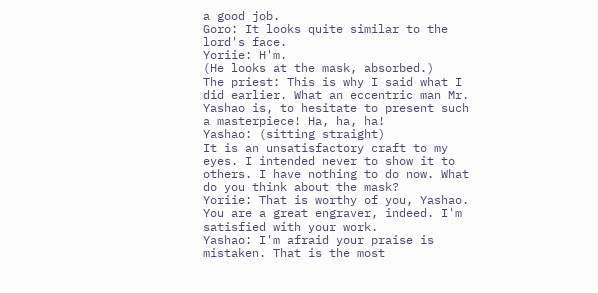a good job.
Goro: It looks quite similar to the lord's face.
Yoriie: H'm.
(He looks at the mask, absorbed.)
The priest: This is why I said what I did earlier. What an eccentric man Mr. Yashao is, to hesitate to present such a masterpiece! Ha, ha, ha!
Yashao: (sitting straight)
It is an unsatisfactory craft to my eyes. I intended never to show it to others. I have nothing to do now. What do you think about the mask?
Yoriie: That is worthy of you, Yashao. You are a great engraver, indeed. I'm satisfied with your work.
Yashao: I'm afraid your praise is mistaken. That is the most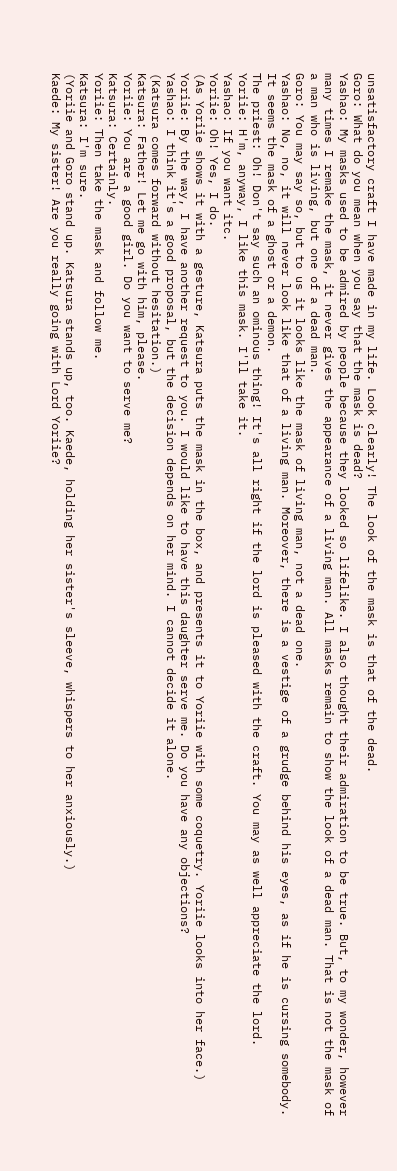unsatisfactory craft I have made in my life. Look clearly! The look of the mask is that of the dead.
Goro: What do you mean when you say that the mask is dead?
Yashao: My masks used to be admired by people because they looked so lifelike. I also thought their admiration to be true. But, to my wonder, however many times I remake the mask, it never gives the appearance of a living man. All masks remain to show the look of a dead man. That is not the mask of a man who is living, but one of a dead man.
Goro: You may say so, but to us it looks like the mask of living man, not a dead one.
Yashao: No, no, it will never look like that of a living man. Moreover, there is a vestige of a grudge behind his eyes, as if he is cursing somebody. It seems the mask of a ghost or a demon.
The priest: Oh! Don't say such an ominous thing! It's all right if the lord is pleased with the craft. You may as well appreciate the lord.
Yoriie: H'm, anyway, I like this mask. I'll take it.
Yashao: If you want itc.
Yoriie: Oh! Yes, I do.
(As Yoriie shows it with a gesture, Katsura puts the mask in the box, and presents it to Yoriie with some coquetry. Yoriie looks into her face.)
Yoriie: By the way, I have another request to you. I would like to have this daughter serve me. Do you have any objections?
Yashao: I think it's a good proposal, but the decision depends on her mind. I cannot decide it alone.
(Katsura comes forward without hesitation.)
Katsura: Father! Let me go with him, please.
Yoriie: You are a good girl. Do you want to serve me?
Katsura: Certainly.
Yoriie: Then take the mask and follow me.
Katsura: I'm sure.
(Yoriie and Goro stand up. Katsura stands up, too. Kaede, holding her sister's sleeve, whispers to her anxiously.)
Kaede: My sister! Are you really going with Lord Yoriie?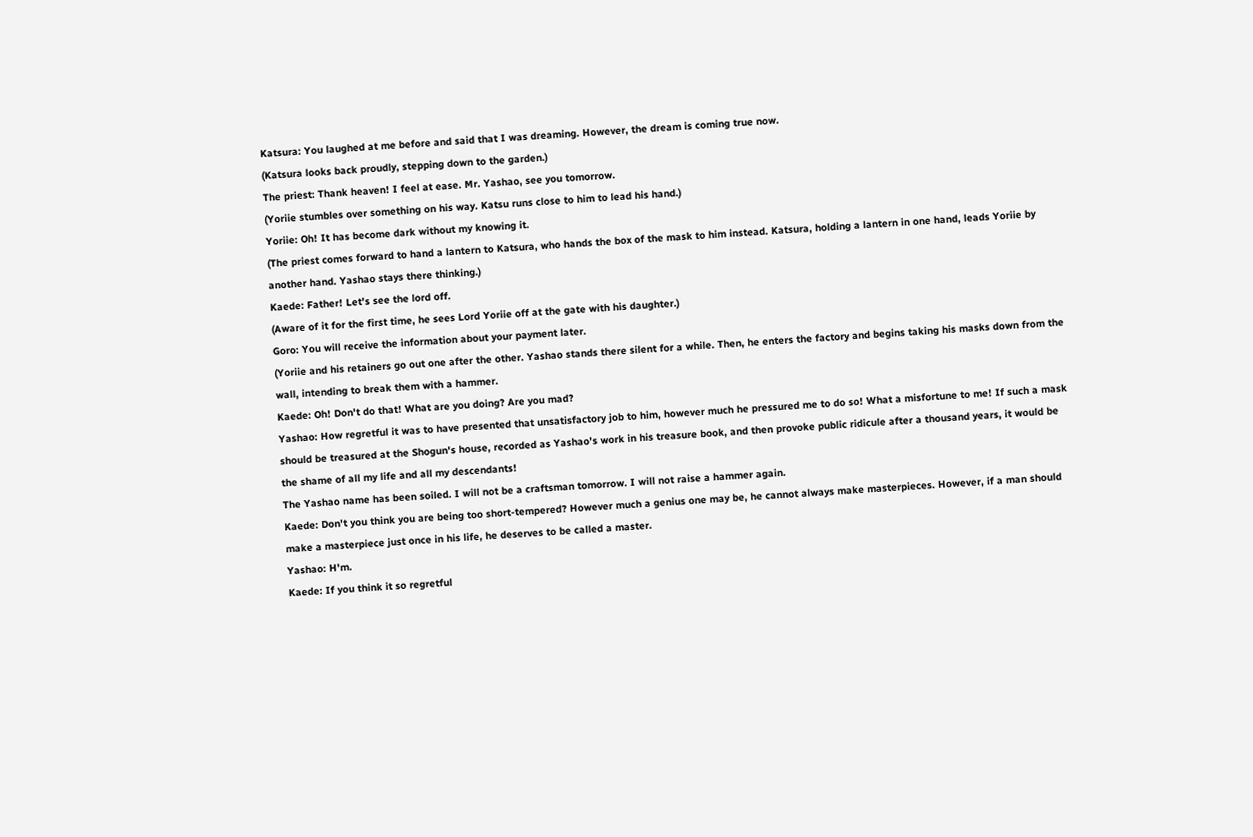Katsura: You laughed at me before and said that I was dreaming. However, the dream is coming true now.
(Katsura looks back proudly, stepping down to the garden.)
The priest: Thank heaven! I feel at ease. Mr. Yashao, see you tomorrow.
(Yoriie stumbles over something on his way. Katsu runs close to him to lead his hand.)
Yoriie: Oh! It has become dark without my knowing it.
(The priest comes forward to hand a lantern to Katsura, who hands the box of the mask to him instead. Katsura, holding a lantern in one hand, leads Yoriie by another hand. Yashao stays there thinking.)
Kaede: Father! Let's see the lord off.
(Aware of it for the first time, he sees Lord Yoriie off at the gate with his daughter.)
Goro: You will receive the information about your payment later.
(Yoriie and his retainers go out one after the other. Yashao stands there silent for a while. Then, he enters the factory and begins taking his masks down from the wall, intending to break them with a hammer.
Kaede: Oh! Don't do that! What are you doing? Are you mad?
Yashao: How regretful it was to have presented that unsatisfactory job to him, however much he pressured me to do so! What a misfortune to me! If such a mask should be treasured at the Shogun's house, recorded as Yashao's work in his treasure book, and then provoke public ridicule after a thousand years, it would be the shame of all my life and all my descendants!
The Yashao name has been soiled. I will not be a craftsman tomorrow. I will not raise a hammer again.
Kaede: Don't you think you are being too short-tempered? However much a genius one may be, he cannot always make masterpieces. However, if a man should make a masterpiece just once in his life, he deserves to be called a master.
Yashao: H'm.
Kaede: If you think it so regretful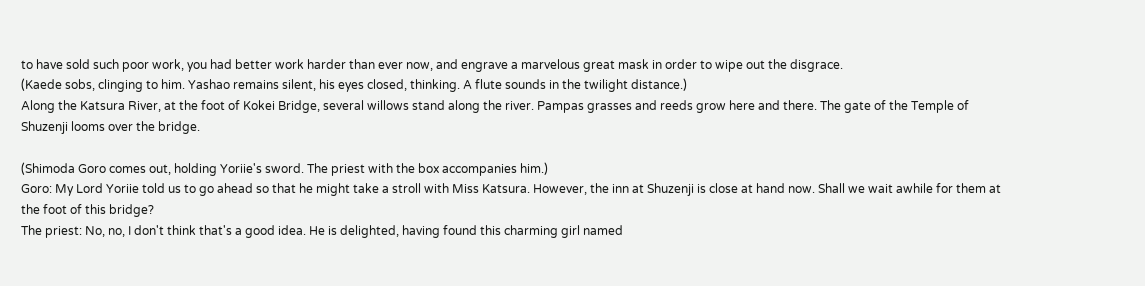to have sold such poor work, you had better work harder than ever now, and engrave a marvelous great mask in order to wipe out the disgrace.
(Kaede sobs, clinging to him. Yashao remains silent, his eyes closed, thinking. A flute sounds in the twilight distance.)
Along the Katsura River, at the foot of Kokei Bridge, several willows stand along the river. Pampas grasses and reeds grow here and there. The gate of the Temple of Shuzenji looms over the bridge.

(Shimoda Goro comes out, holding Yoriie's sword. The priest with the box accompanies him.)
Goro: My Lord Yoriie told us to go ahead so that he might take a stroll with Miss Katsura. However, the inn at Shuzenji is close at hand now. Shall we wait awhile for them at the foot of this bridge?
The priest: No, no, I don't think that's a good idea. He is delighted, having found this charming girl named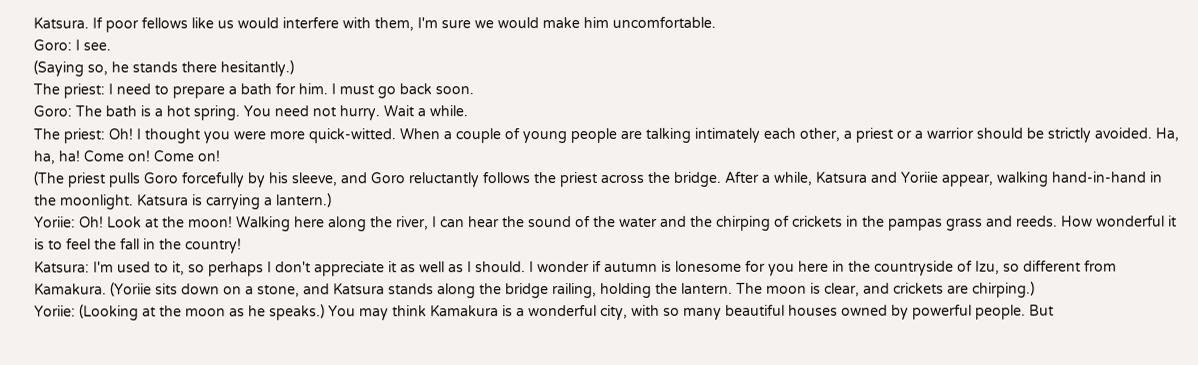Katsura. If poor fellows like us would interfere with them, I'm sure we would make him uncomfortable.
Goro: I see.
(Saying so, he stands there hesitantly.)
The priest: I need to prepare a bath for him. I must go back soon.
Goro: The bath is a hot spring. You need not hurry. Wait a while.
The priest: Oh! I thought you were more quick-witted. When a couple of young people are talking intimately each other, a priest or a warrior should be strictly avoided. Ha, ha, ha! Come on! Come on!
(The priest pulls Goro forcefully by his sleeve, and Goro reluctantly follows the priest across the bridge. After a while, Katsura and Yoriie appear, walking hand-in-hand in the moonlight. Katsura is carrying a lantern.)
Yoriie: Oh! Look at the moon! Walking here along the river, I can hear the sound of the water and the chirping of crickets in the pampas grass and reeds. How wonderful it is to feel the fall in the country!
Katsura: I'm used to it, so perhaps I don't appreciate it as well as I should. I wonder if autumn is lonesome for you here in the countryside of Izu, so different from Kamakura. (Yoriie sits down on a stone, and Katsura stands along the bridge railing, holding the lantern. The moon is clear, and crickets are chirping.)
Yoriie: (Looking at the moon as he speaks.) You may think Kamakura is a wonderful city, with so many beautiful houses owned by powerful people. But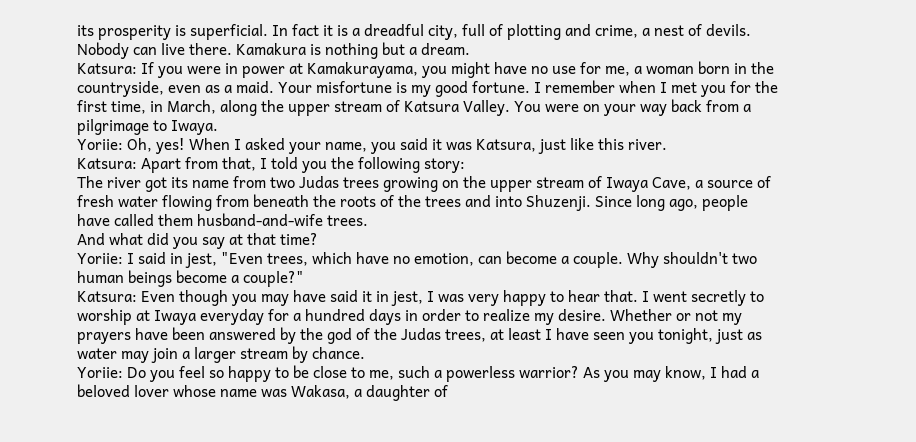its prosperity is superficial. In fact it is a dreadful city, full of plotting and crime, a nest of devils. Nobody can live there. Kamakura is nothing but a dream.
Katsura: If you were in power at Kamakurayama, you might have no use for me, a woman born in the countryside, even as a maid. Your misfortune is my good fortune. I remember when I met you for the first time, in March, along the upper stream of Katsura Valley. You were on your way back from a pilgrimage to Iwaya.
Yoriie: Oh, yes! When I asked your name, you said it was Katsura, just like this river.
Katsura: Apart from that, I told you the following story:
The river got its name from two Judas trees growing on the upper stream of Iwaya Cave, a source of fresh water flowing from beneath the roots of the trees and into Shuzenji. Since long ago, people have called them husband-and-wife trees.
And what did you say at that time?
Yoriie: I said in jest, "Even trees, which have no emotion, can become a couple. Why shouldn't two human beings become a couple?"
Katsura: Even though you may have said it in jest, I was very happy to hear that. I went secretly to worship at Iwaya everyday for a hundred days in order to realize my desire. Whether or not my prayers have been answered by the god of the Judas trees, at least I have seen you tonight, just as water may join a larger stream by chance.
Yoriie: Do you feel so happy to be close to me, such a powerless warrior? As you may know, I had a beloved lover whose name was Wakasa, a daughter of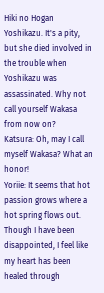Hiki no Hogan Yoshikazu. It's a pity, but she died involved in the trouble when Yoshikazu was assassinated. Why not call yourself Wakasa from now on?
Katsura: Oh, may I call myself Wakasa? What an honor!
Yoriie: It seems that hot passion grows where a hot spring flows out. Though I have been disappointed, I feel like my heart has been healed through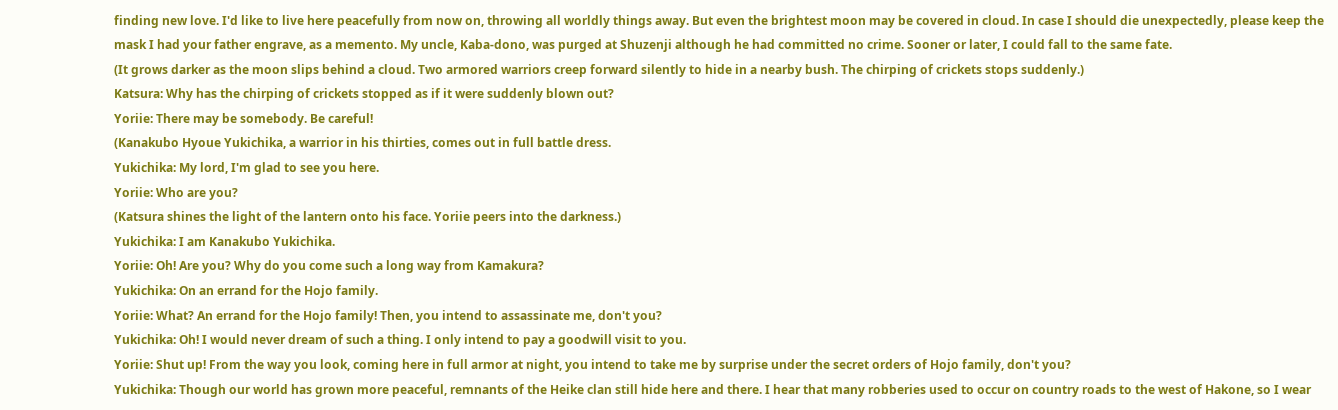finding new love. I'd like to live here peacefully from now on, throwing all worldly things away. But even the brightest moon may be covered in cloud. In case I should die unexpectedly, please keep the mask I had your father engrave, as a memento. My uncle, Kaba-dono, was purged at Shuzenji although he had committed no crime. Sooner or later, I could fall to the same fate.
(It grows darker as the moon slips behind a cloud. Two armored warriors creep forward silently to hide in a nearby bush. The chirping of crickets stops suddenly.)
Katsura: Why has the chirping of crickets stopped as if it were suddenly blown out?
Yoriie: There may be somebody. Be careful!
(Kanakubo Hyoue Yukichika, a warrior in his thirties, comes out in full battle dress.
Yukichika: My lord, I'm glad to see you here.
Yoriie: Who are you?
(Katsura shines the light of the lantern onto his face. Yoriie peers into the darkness.)
Yukichika: I am Kanakubo Yukichika.
Yoriie: Oh! Are you? Why do you come such a long way from Kamakura?
Yukichika: On an errand for the Hojo family.
Yoriie: What? An errand for the Hojo family! Then, you intend to assassinate me, don't you?
Yukichika: Oh! I would never dream of such a thing. I only intend to pay a goodwill visit to you.
Yoriie: Shut up! From the way you look, coming here in full armor at night, you intend to take me by surprise under the secret orders of Hojo family, don't you?
Yukichika: Though our world has grown more peaceful, remnants of the Heike clan still hide here and there. I hear that many robberies used to occur on country roads to the west of Hakone, so I wear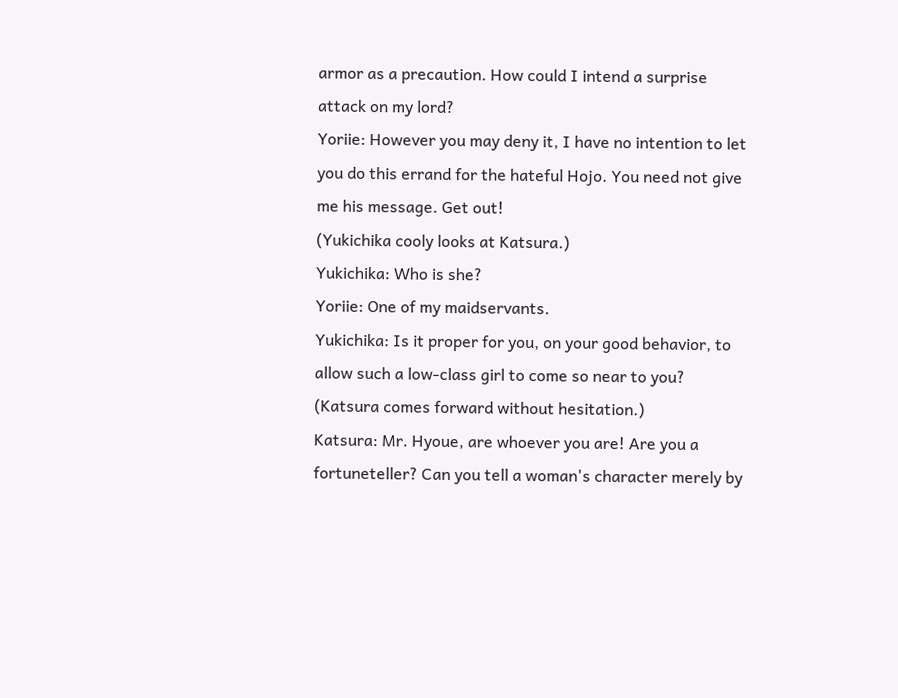armor as a precaution. How could I intend a surprise attack on my lord?
Yoriie: However you may deny it, I have no intention to let you do this errand for the hateful Hojo. You need not give me his message. Get out!
(Yukichika cooly looks at Katsura.)
Yukichika: Who is she?
Yoriie: One of my maidservants.
Yukichika: Is it proper for you, on your good behavior, to allow such a low-class girl to come so near to you?
(Katsura comes forward without hesitation.)
Katsura: Mr. Hyoue, are whoever you are! Are you a fortuneteller? Can you tell a woman's character merely by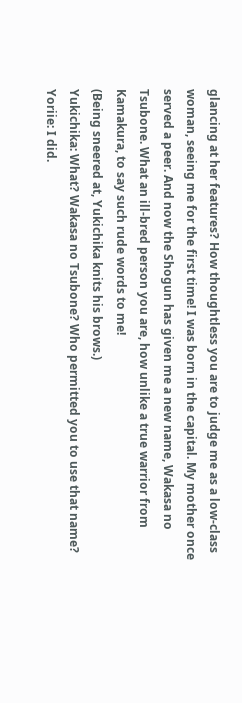glancing at her features? How thoughtless you are to judge me as a low-class woman, seeing me for the first time! I was born in the capital. My mother once served a peer. And now the Shogun has given me a new name, Wakasa no Tsubone. What an ill-bred person you are, how unlike a true warrior from Kamakura, to say such rude words to me!
(Being sneered at, Yukichika knits his brows.)
Yukichika: What? Wakasa no Tsubone? Who permitted you to use that name?
Yoriie: I did.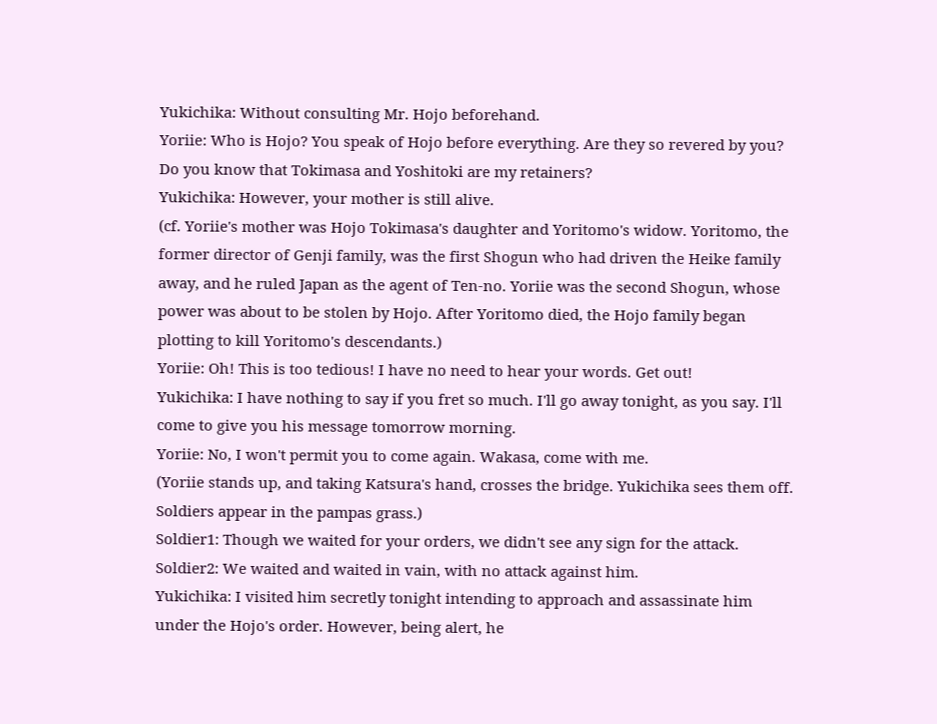Yukichika: Without consulting Mr. Hojo beforehand.
Yoriie: Who is Hojo? You speak of Hojo before everything. Are they so revered by you? Do you know that Tokimasa and Yoshitoki are my retainers?
Yukichika: However, your mother is still alive.
(cf. Yoriie's mother was Hojo Tokimasa's daughter and Yoritomo's widow. Yoritomo, the former director of Genji family, was the first Shogun who had driven the Heike family away, and he ruled Japan as the agent of Ten-no. Yoriie was the second Shogun, whose power was about to be stolen by Hojo. After Yoritomo died, the Hojo family began plotting to kill Yoritomo's descendants.)
Yoriie: Oh! This is too tedious! I have no need to hear your words. Get out!
Yukichika: I have nothing to say if you fret so much. I'll go away tonight, as you say. I'll come to give you his message tomorrow morning.
Yoriie: No, I won't permit you to come again. Wakasa, come with me.
(Yoriie stands up, and taking Katsura's hand, crosses the bridge. Yukichika sees them off. Soldiers appear in the pampas grass.)
Soldier1: Though we waited for your orders, we didn't see any sign for the attack.
Soldier2: We waited and waited in vain, with no attack against him.
Yukichika: I visited him secretly tonight intending to approach and assassinate him under the Hojo's order. However, being alert, he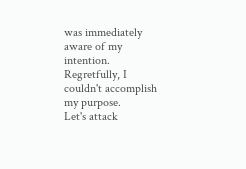was immediately aware of my intention. Regretfully, I couldn't accomplish my purpose.
Let's attack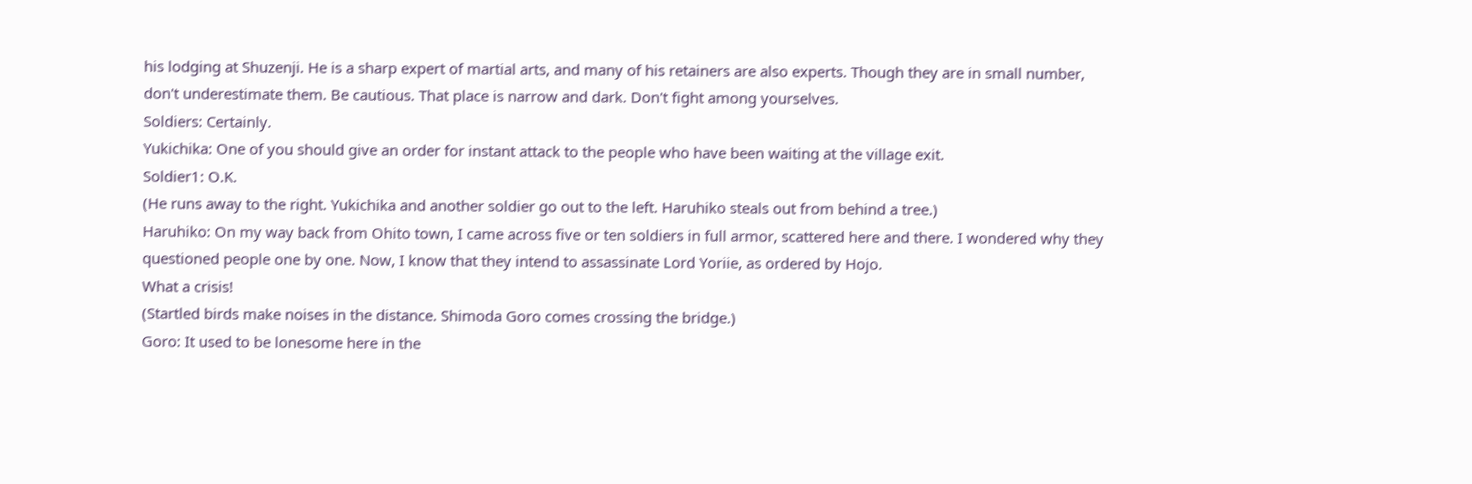his lodging at Shuzenji. He is a sharp expert of martial arts, and many of his retainers are also experts. Though they are in small number, don't underestimate them. Be cautious. That place is narrow and dark. Don't fight among yourselves.
Soldiers: Certainly.
Yukichika: One of you should give an order for instant attack to the people who have been waiting at the village exit.
Soldier1: O.K.
(He runs away to the right. Yukichika and another soldier go out to the left. Haruhiko steals out from behind a tree.)
Haruhiko: On my way back from Ohito town, I came across five or ten soldiers in full armor, scattered here and there. I wondered why they questioned people one by one. Now, I know that they intend to assassinate Lord Yoriie, as ordered by Hojo.
What a crisis!
(Startled birds make noises in the distance. Shimoda Goro comes crossing the bridge.)
Goro: It used to be lonesome here in the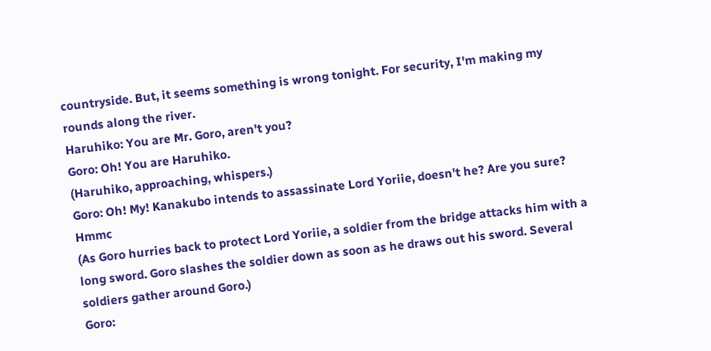countryside. But, it seems something is wrong tonight. For security, I'm making my rounds along the river.
Haruhiko: You are Mr. Goro, aren't you?
Goro: Oh! You are Haruhiko.
(Haruhiko, approaching, whispers.)
Goro: Oh! My! Kanakubo intends to assassinate Lord Yoriie, doesn't he? Are you sure? Hmmc
(As Goro hurries back to protect Lord Yoriie, a soldier from the bridge attacks him with a long sword. Goro slashes the soldier down as soon as he draws out his sword. Several soldiers gather around Goro.)
Goro: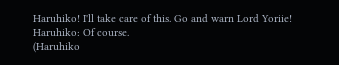Haruhiko! I'll take care of this. Go and warn Lord Yoriie!
Haruhiko: Of course.
(Haruhiko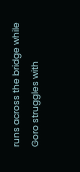runs across the bridge while Goro struggles with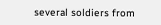several soldiers from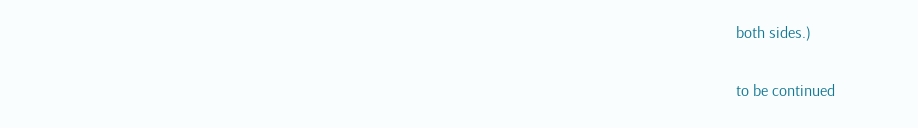both sides.)

to be continued